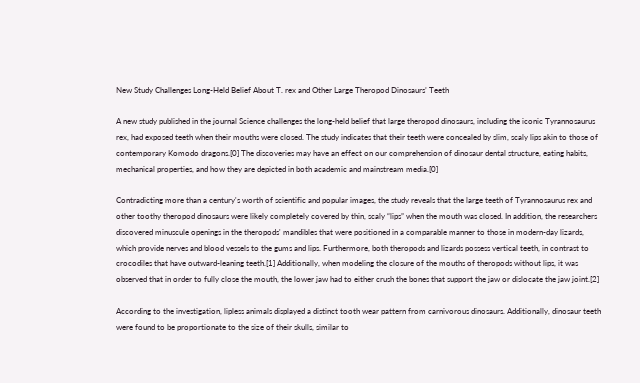New Study Challenges Long-Held Belief About T. rex and Other Large Theropod Dinosaurs’ Teeth

A new study published in the journal Science challenges the long-held belief that large theropod dinosaurs, including the iconic Tyrannosaurus rex, had exposed teeth when their mouths were closed. The study indicates that their teeth were concealed by slim, scaly lips akin to those of contemporary Komodo dragons.[0] The discoveries may have an effect on our comprehension of dinosaur dental structure, eating habits, mechanical properties, and how they are depicted in both academic and mainstream media.[0]

Contradicting more than a century's worth of scientific and popular images, the study reveals that the large teeth of Tyrannosaurus rex and other toothy theropod dinosaurs were likely completely covered by thin, scaly “lips” when the mouth was closed. In addition, the researchers discovered minuscule openings in the theropods' mandibles that were positioned in a comparable manner to those in modern-day lizards, which provide nerves and blood vessels to the gums and lips. Furthermore, both theropods and lizards possess vertical teeth, in contrast to crocodiles that have outward-leaning teeth.[1] Additionally, when modeling the closure of the mouths of theropods without lips, it was observed that in order to fully close the mouth, the lower jaw had to either crush the bones that support the jaw or dislocate the jaw joint.[2]

According to the investigation, lipless animals displayed a distinct tooth wear pattern from carnivorous dinosaurs. Additionally, dinosaur teeth were found to be proportionate to the size of their skulls, similar to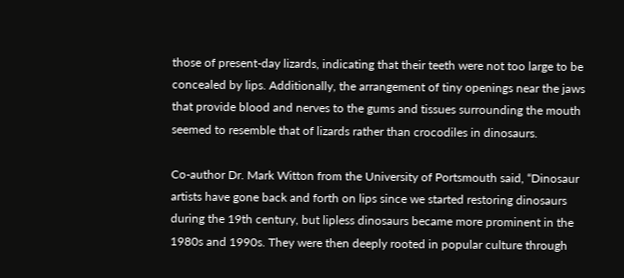those of present-day lizards, indicating that their teeth were not too large to be concealed by lips. Additionally, the arrangement of tiny openings near the jaws that provide blood and nerves to the gums and tissues surrounding the mouth seemed to resemble that of lizards rather than crocodiles in dinosaurs.

Co-author Dr. Mark Witton from the University of Portsmouth said, “Dinosaur artists have gone back and forth on lips since we started restoring dinosaurs during the 19th century, but lipless dinosaurs became more prominent in the 1980s and 1990s. They were then deeply rooted in popular culture through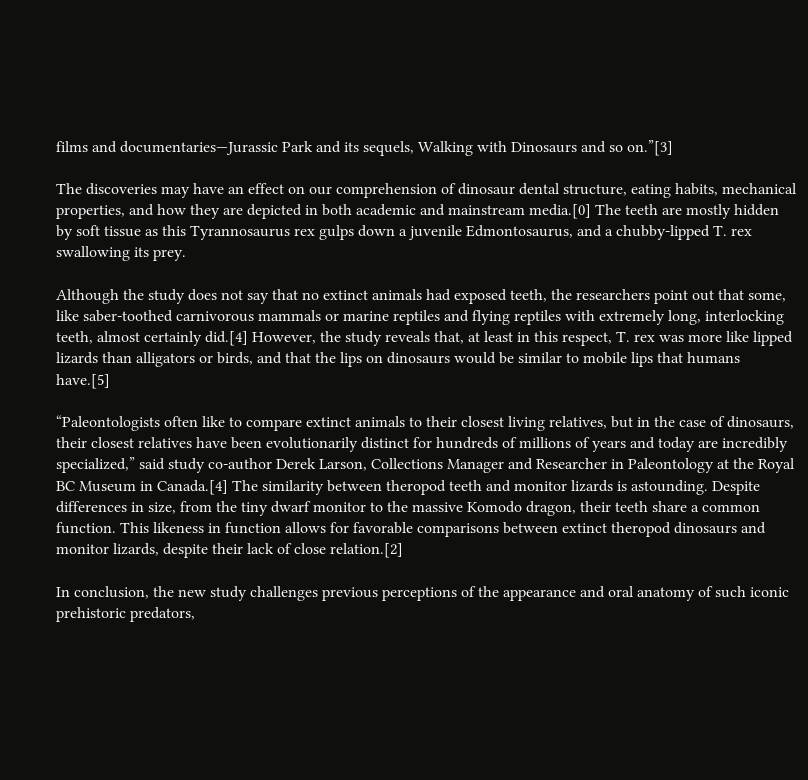films and documentaries—Jurassic Park and its sequels, Walking with Dinosaurs and so on.”[3]

The discoveries may have an effect on our comprehension of dinosaur dental structure, eating habits, mechanical properties, and how they are depicted in both academic and mainstream media.[0] The teeth are mostly hidden by soft tissue as this Tyrannosaurus rex gulps down a juvenile Edmontosaurus, and a chubby-lipped T. rex swallowing its prey.

Although the study does not say that no extinct animals had exposed teeth, the researchers point out that some, like saber-toothed carnivorous mammals or marine reptiles and flying reptiles with extremely long, interlocking teeth, almost certainly did.[4] However, the study reveals that, at least in this respect, T. rex was more like lipped lizards than alligators or birds, and that the lips on dinosaurs would be similar to mobile lips that humans have.[5]

“Paleontologists often like to compare extinct animals to their closest living relatives, but in the case of dinosaurs, their closest relatives have been evolutionarily distinct for hundreds of millions of years and today are incredibly specialized,” said study co-author Derek Larson, Collections Manager and Researcher in Paleontology at the Royal BC Museum in Canada.[4] The similarity between theropod teeth and monitor lizards is astounding. Despite differences in size, from the tiny dwarf monitor to the massive Komodo dragon, their teeth share a common function. This likeness in function allows for favorable comparisons between extinct theropod dinosaurs and monitor lizards, despite their lack of close relation.[2]

In conclusion, the new study challenges previous perceptions of the appearance and oral anatomy of such iconic prehistoric predators,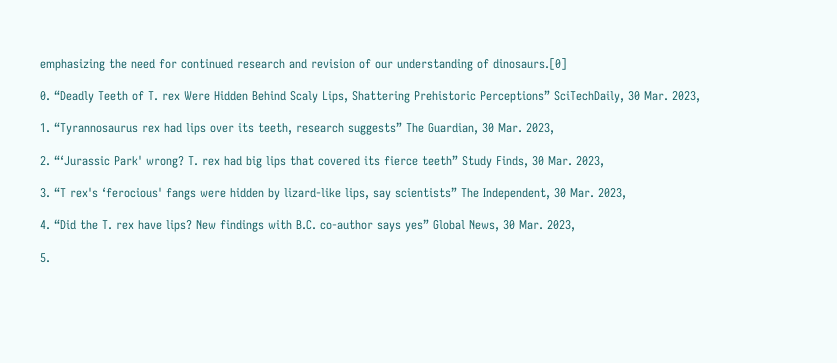emphasizing the need for continued research and revision of our understanding of dinosaurs.[0]

0. “Deadly Teeth of T. rex Were Hidden Behind Scaly Lips, Shattering Prehistoric Perceptions” SciTechDaily, 30 Mar. 2023,

1. “Tyrannosaurus rex had lips over its teeth, research suggests” The Guardian, 30 Mar. 2023,

2. “‘Jurassic Park' wrong? T. rex had big lips that covered its fierce teeth” Study Finds, 30 Mar. 2023,

3. “T rex's ‘ferocious' fangs were hidden by lizard-like lips, say scientists” The Independent, 30 Mar. 2023,

4. “Did the T. rex have lips? New findings with B.C. co-author says yes” Global News, 30 Mar. 2023,

5.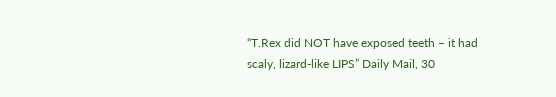“T.Rex did NOT have exposed teeth – it had scaly, lizard-like LIPS” Daily Mail, 30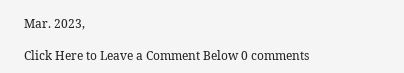Mar. 2023,

Click Here to Leave a Comment Below 0 comments